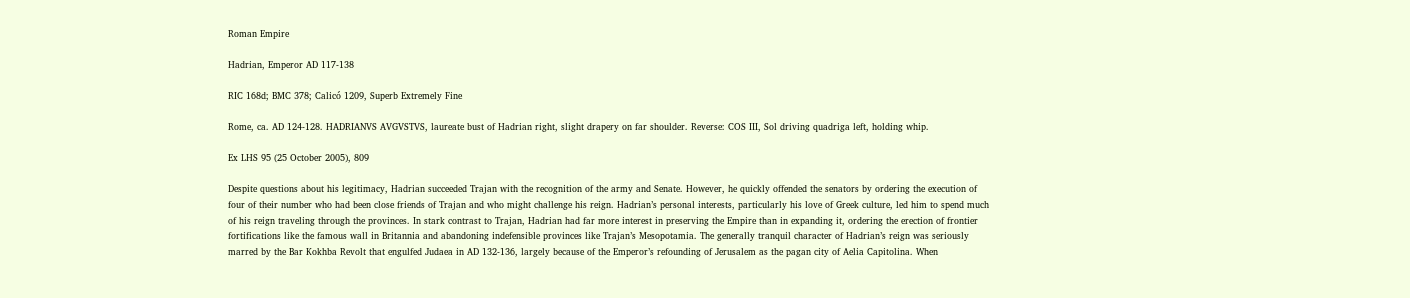Roman Empire

Hadrian, Emperor AD 117-138

RIC 168d; BMC 378; Calicó 1209, Superb Extremely Fine

Rome, ca. AD 124-128. HADRIANVS AVGVSTVS, laureate bust of Hadrian right, slight drapery on far shoulder. Reverse: COS III, Sol driving quadriga left, holding whip.

Ex LHS 95 (25 October 2005), 809

Despite questions about his legitimacy, Hadrian succeeded Trajan with the recognition of the army and Senate. However, he quickly offended the senators by ordering the execution of four of their number who had been close friends of Trajan and who might challenge his reign. Hadrian’s personal interests, particularly his love of Greek culture, led him to spend much of his reign traveling through the provinces. In stark contrast to Trajan, Hadrian had far more interest in preserving the Empire than in expanding it, ordering the erection of frontier fortifications like the famous wall in Britannia and abandoning indefensible provinces like Trajan’s Mesopotamia. The generally tranquil character of Hadrian’s reign was seriously marred by the Bar Kokhba Revolt that engulfed Judaea in AD 132-136, largely because of the Emperor’s refounding of Jerusalem as the pagan city of Aelia Capitolina. When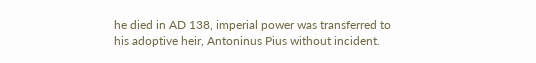he died in AD 138, imperial power was transferred to his adoptive heir, Antoninus Pius without incident.